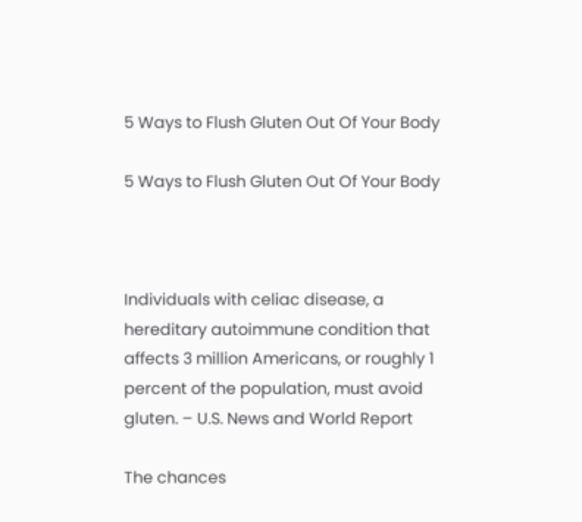5 Ways to Flush Gluten Out Of Your Body

5 Ways to Flush Gluten Out Of Your Body



Individuals with celiac disease, a hereditary autoimmune condition that affects 3 million Americans, or roughly 1 percent of the population, must avoid gluten. – U.S. News and World Report

The chances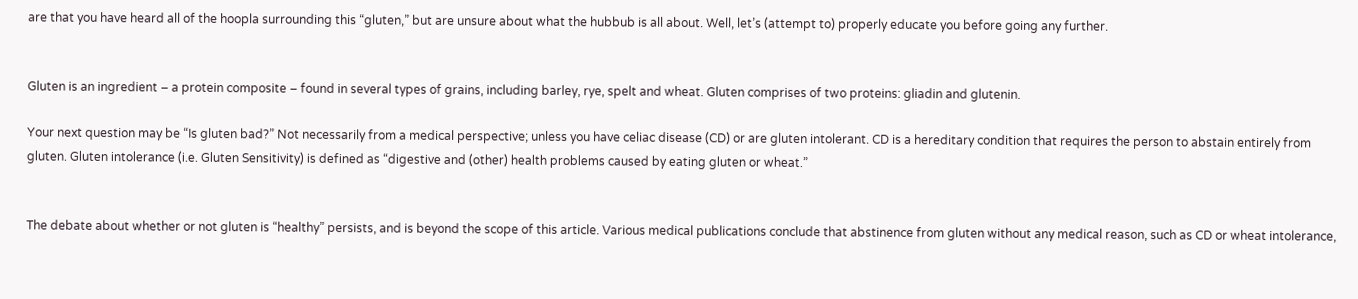are that you have heard all of the hoopla surrounding this “gluten,” but are unsure about what the hubbub is all about. Well, let’s (attempt to) properly educate you before going any further.


Gluten is an ingredient – a protein composite – found in several types of grains, including barley, rye, spelt and wheat. Gluten comprises of two proteins: gliadin and glutenin.

Your next question may be “Is gluten bad?” Not necessarily from a medical perspective; unless you have celiac disease (CD) or are gluten intolerant. CD is a hereditary condition that requires the person to abstain entirely from gluten. Gluten intolerance (i.e. Gluten Sensitivity) is defined as “digestive and (other) health problems caused by eating gluten or wheat.”


The debate about whether or not gluten is “healthy” persists, and is beyond the scope of this article. Various medical publications conclude that abstinence from gluten without any medical reason, such as CD or wheat intolerance,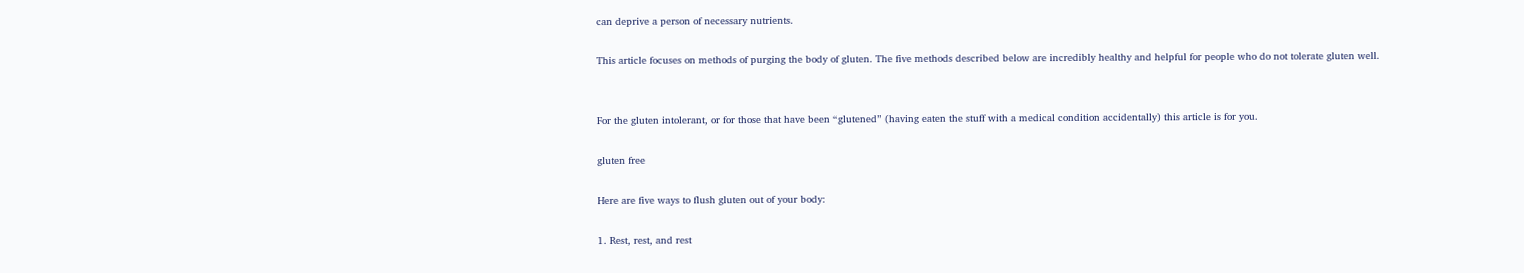can deprive a person of necessary nutrients.

This article focuses on methods of purging the body of gluten. The five methods described below are incredibly healthy and helpful for people who do not tolerate gluten well.


For the gluten intolerant, or for those that have been “glutened” (having eaten the stuff with a medical condition accidentally) this article is for you.

gluten free

Here are five ways to flush gluten out of your body:

1. Rest, rest, and rest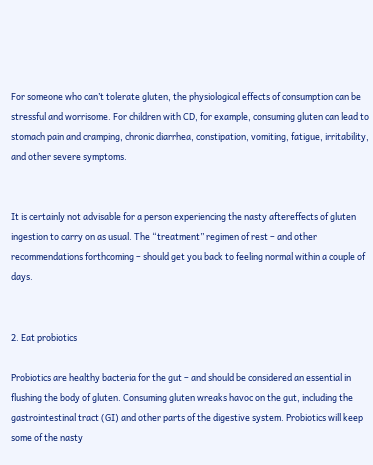For someone who can’t tolerate gluten, the physiological effects of consumption can be stressful and worrisome. For children with CD, for example, consuming gluten can lead to stomach pain and cramping, chronic diarrhea, constipation, vomiting, fatigue, irritability, and other severe symptoms.


It is certainly not advisable for a person experiencing the nasty aftereffects of gluten ingestion to carry on as usual. The “treatment” regimen of rest – and other recommendations forthcoming – should get you back to feeling normal within a couple of days.


2. Eat probiotics

Probiotics are healthy bacteria for the gut – and should be considered an essential in flushing the body of gluten. Consuming gluten wreaks havoc on the gut, including the gastrointestinal tract (GI) and other parts of the digestive system. Probiotics will keep some of the nasty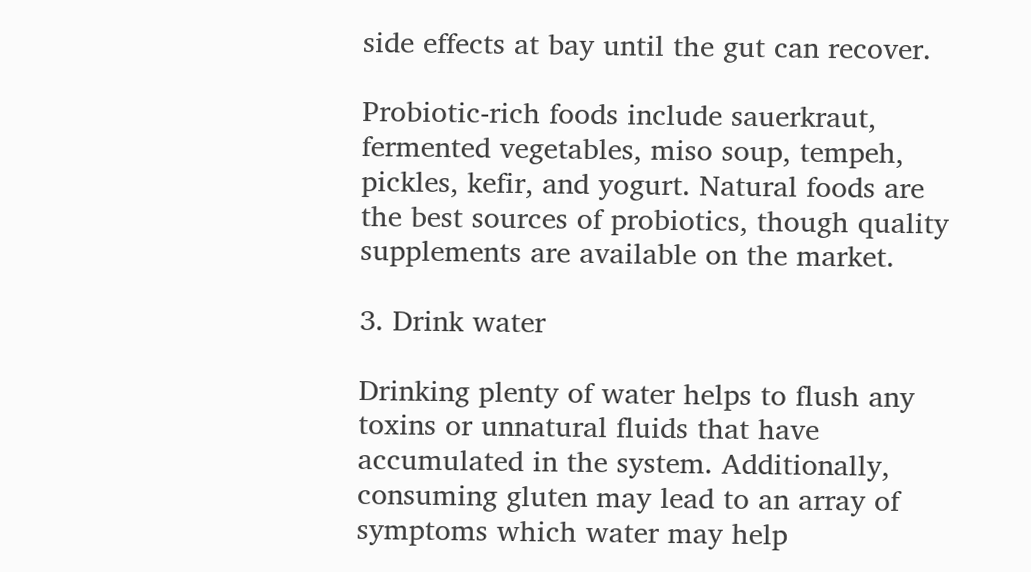side effects at bay until the gut can recover.

Probiotic-rich foods include sauerkraut, fermented vegetables, miso soup, tempeh, pickles, kefir, and yogurt. Natural foods are the best sources of probiotics, though quality supplements are available on the market.

3. Drink water

Drinking plenty of water helps to flush any toxins or unnatural fluids that have accumulated in the system. Additionally, consuming gluten may lead to an array of symptoms which water may help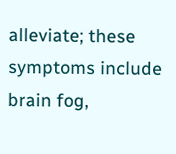alleviate; these symptoms include brain fog,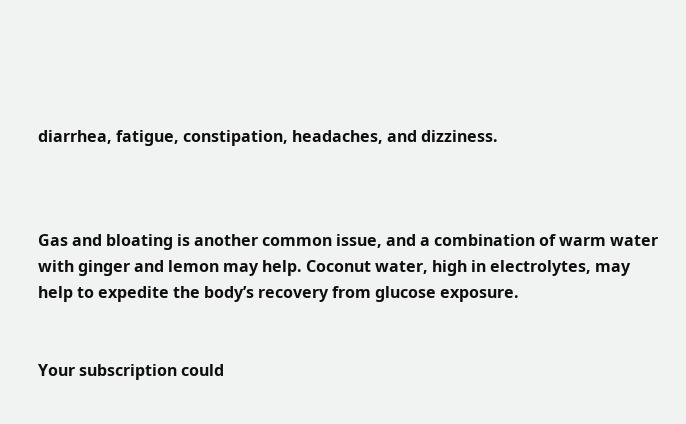diarrhea, fatigue, constipation, headaches, and dizziness.



Gas and bloating is another common issue, and a combination of warm water with ginger and lemon may help. Coconut water, high in electrolytes, may help to expedite the body’s recovery from glucose exposure.


Your subscription could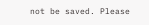not be saved. Please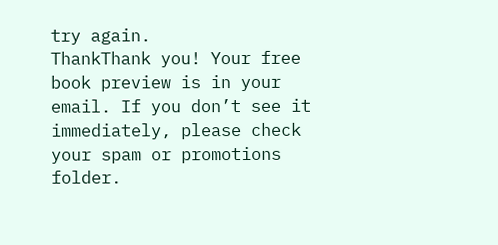try again.
ThankThank you! Your free book preview is in your email. If you don’t see it immediately, please check your spam or promotions folder.